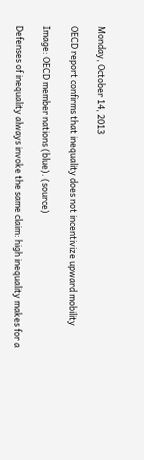Monday, October 14, 2013

OECD report confirms that inequality does not incentivize upward mobility

Image: OECD member nations (blue). (source)

Defenses of inequality always invoke the same claim: high inequality makes for a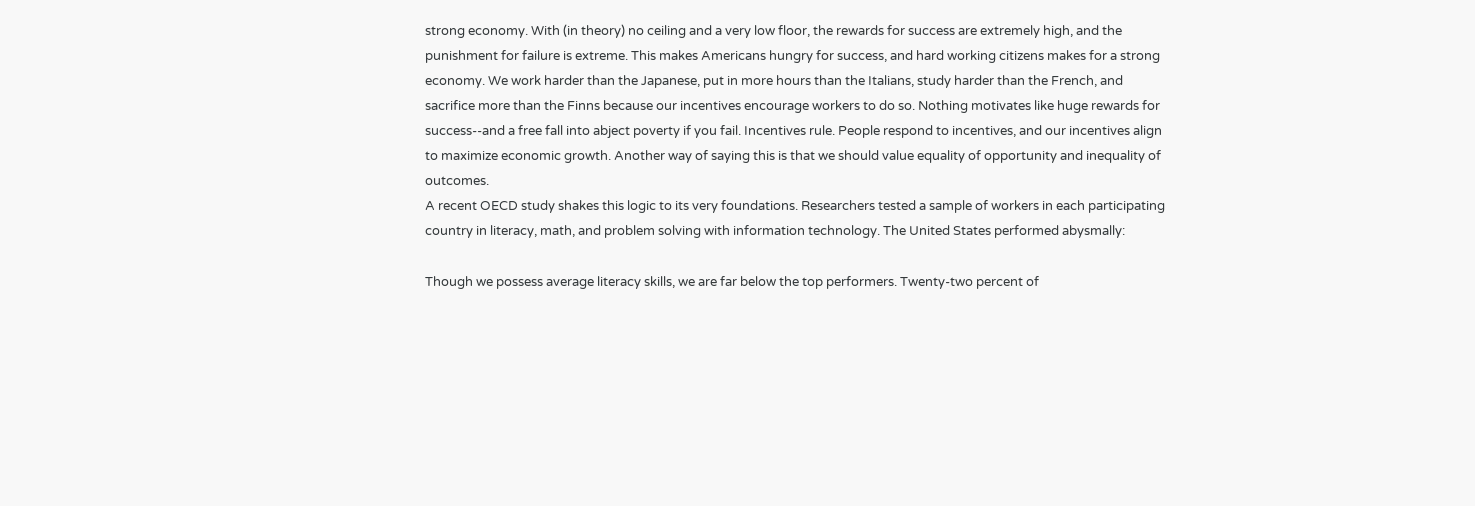strong economy. With (in theory) no ceiling and a very low floor, the rewards for success are extremely high, and the punishment for failure is extreme. This makes Americans hungry for success, and hard working citizens makes for a strong economy. We work harder than the Japanese, put in more hours than the Italians, study harder than the French, and sacrifice more than the Finns because our incentives encourage workers to do so. Nothing motivates like huge rewards for success--and a free fall into abject poverty if you fail. Incentives rule. People respond to incentives, and our incentives align to maximize economic growth. Another way of saying this is that we should value equality of opportunity and inequality of outcomes.
A recent OECD study shakes this logic to its very foundations. Researchers tested a sample of workers in each participating country in literacy, math, and problem solving with information technology. The United States performed abysmally:

Though we possess average literacy skills, we are far below the top performers. Twenty-two percent of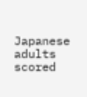Japanese adults scored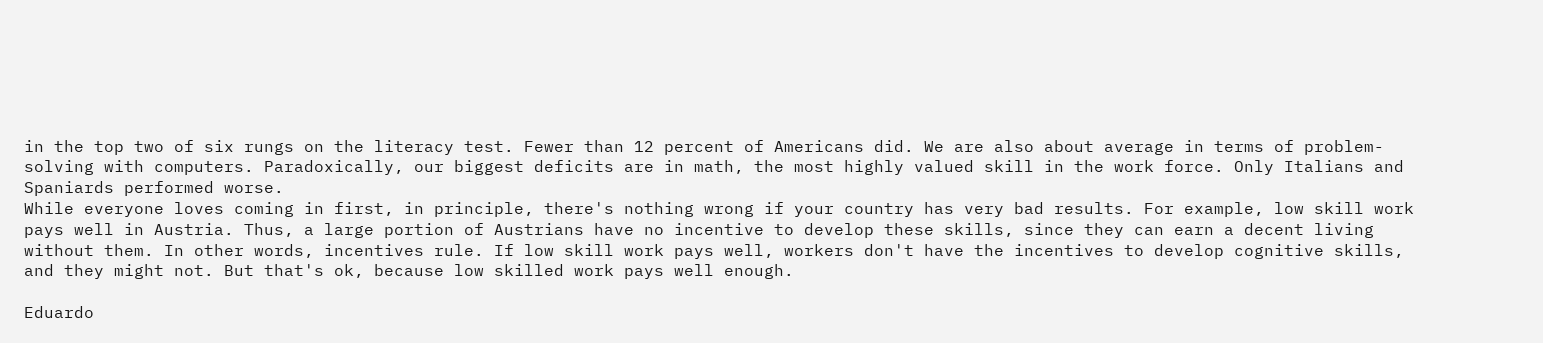in the top two of six rungs on the literacy test. Fewer than 12 percent of Americans did. We are also about average in terms of problem-solving with computers. Paradoxically, our biggest deficits are in math, the most highly valued skill in the work force. Only Italians and Spaniards performed worse.
While everyone loves coming in first, in principle, there's nothing wrong if your country has very bad results. For example, low skill work pays well in Austria. Thus, a large portion of Austrians have no incentive to develop these skills, since they can earn a decent living without them. In other words, incentives rule. If low skill work pays well, workers don't have the incentives to develop cognitive skills, and they might not. But that's ok, because low skilled work pays well enough.

Eduardo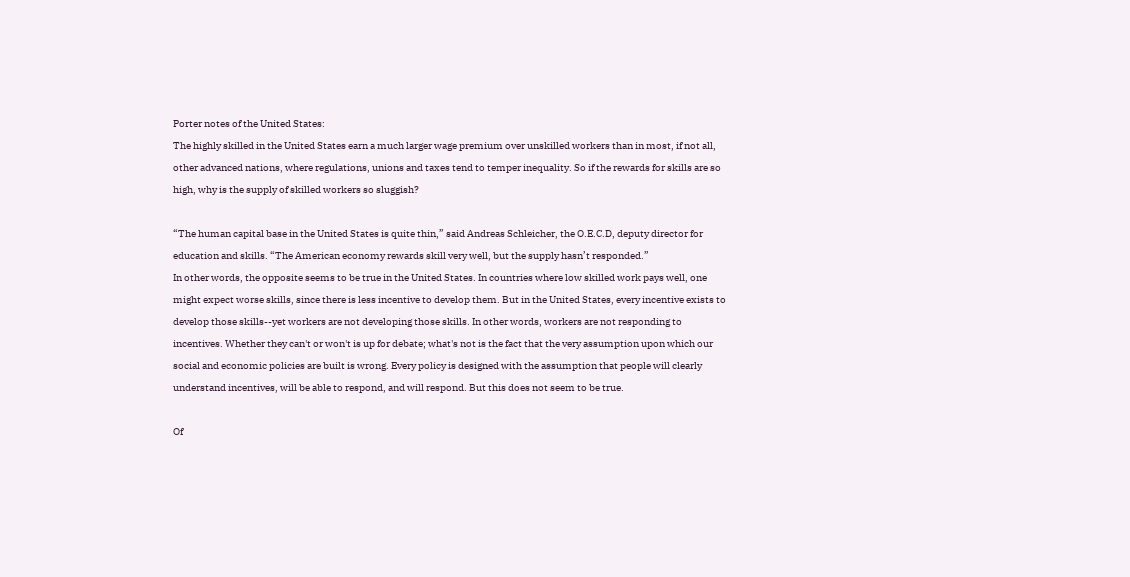Porter notes of the United States:
The highly skilled in the United States earn a much larger wage premium over unskilled workers than in most, if not all, other advanced nations, where regulations, unions and taxes tend to temper inequality. So if the rewards for skills are so high, why is the supply of skilled workers so sluggish?

“The human capital base in the United States is quite thin,” said Andreas Schleicher, the O.E.C.D, deputy director for education and skills. “The American economy rewards skill very well, but the supply hasn’t responded.”
In other words, the opposite seems to be true in the United States. In countries where low skilled work pays well, one might expect worse skills, since there is less incentive to develop them. But in the United States, every incentive exists to develop those skills--yet workers are not developing those skills. In other words, workers are not responding to incentives. Whether they can't or won't is up for debate; what's not is the fact that the very assumption upon which our social and economic policies are built is wrong. Every policy is designed with the assumption that people will clearly understand incentives, will be able to respond, and will respond. But this does not seem to be true.

Of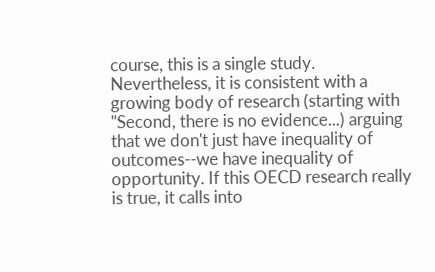course, this is a single study. Nevertheless, it is consistent with a growing body of research (starting with "Second, there is no evidence...) arguing that we don't just have inequality of outcomes--we have inequality of opportunity. If this OECD research really is true, it calls into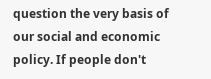question the very basis of our social and economic policy. If people don't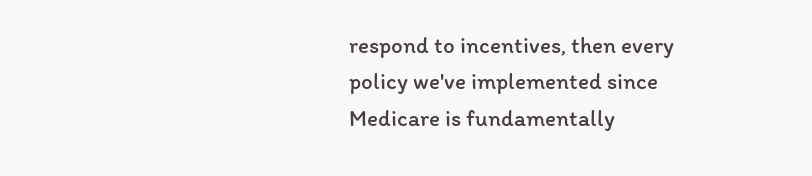respond to incentives, then every policy we've implemented since Medicare is fundamentally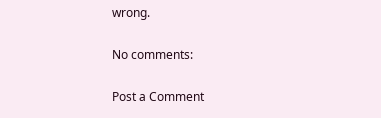wrong.

No comments:

Post a Comment